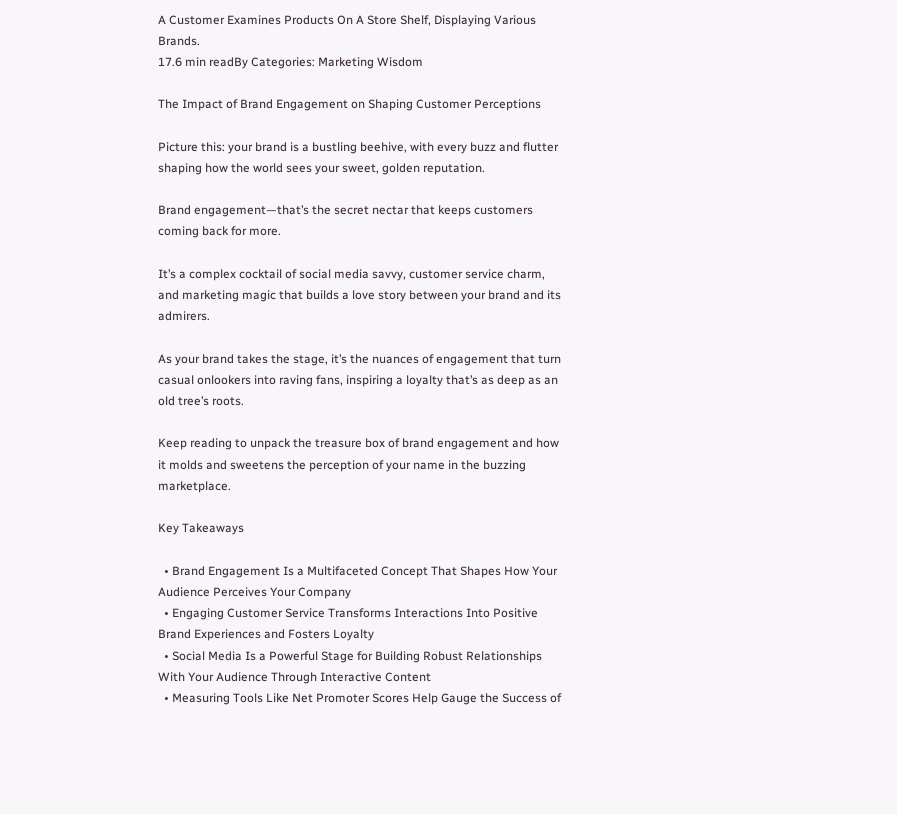A Customer Examines Products On A Store Shelf, Displaying Various Brands.
17.6 min readBy Categories: Marketing Wisdom

The Impact of Brand Engagement on Shaping Customer Perceptions

Picture this: your brand is a bustling beehive, with every buzz and flutter shaping how the world sees your sweet, golden reputation.

Brand engagement—that’s the secret nectar that keeps customers coming back for more.

It’s a complex cocktail of social media savvy, customer service charm, and marketing magic that builds a love story between your brand and its admirers.

As your brand takes the stage, it’s the nuances of engagement that turn casual onlookers into raving fans, inspiring a loyalty that’s as deep as an old tree’s roots.

Keep reading to unpack the treasure box of brand engagement and how it molds and sweetens the perception of your name in the buzzing marketplace.

Key Takeaways

  • Brand Engagement Is a Multifaceted Concept That Shapes How Your Audience Perceives Your Company
  • Engaging Customer Service Transforms Interactions Into Positive Brand Experiences and Fosters Loyalty
  • Social Media Is a Powerful Stage for Building Robust Relationships With Your Audience Through Interactive Content
  • Measuring Tools Like Net Promoter Scores Help Gauge the Success of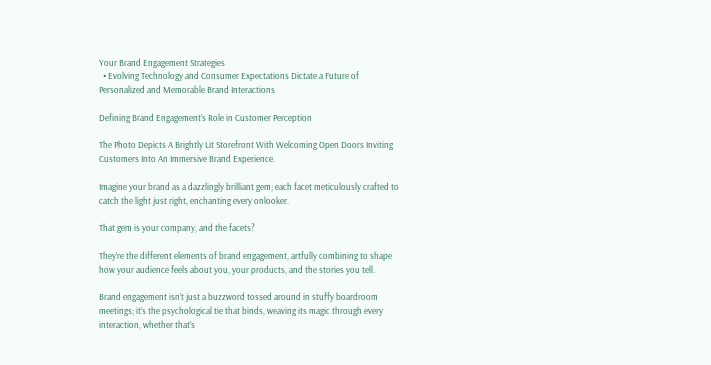Your Brand Engagement Strategies
  • Evolving Technology and Consumer Expectations Dictate a Future of Personalized and Memorable Brand Interactions

Defining Brand Engagement’s Role in Customer Perception

The Photo Depicts A Brightly Lit Storefront With Welcoming Open Doors Inviting Customers Into An Immersive Brand Experience.

Imagine your brand as a dazzlingly brilliant gem; each facet meticulously crafted to catch the light just right, enchanting every onlooker.

That gem is your company, and the facets?

They’re the different elements of brand engagement, artfully combining to shape how your audience feels about you, your products, and the stories you tell.

Brand engagement isn’t just a buzzword tossed around in stuffy boardroom meetings; it’s the psychological tie that binds, weaving its magic through every interaction, whether that’s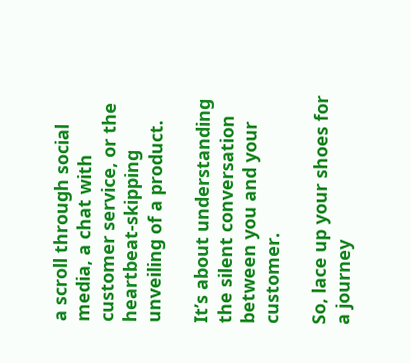a scroll through social media, a chat with customer service, or the heartbeat-skipping unveiling of a product.

It’s about understanding the silent conversation between you and your customer.

So, lace up your shoes for a journey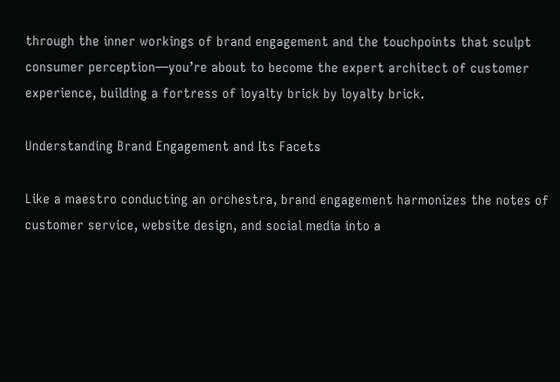through the inner workings of brand engagement and the touchpoints that sculpt consumer perception—you’re about to become the expert architect of customer experience, building a fortress of loyalty brick by loyalty brick.

Understanding Brand Engagement and Its Facets

Like a maestro conducting an orchestra, brand engagement harmonizes the notes of customer service, website design, and social media into a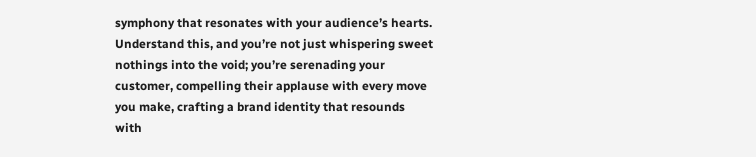symphony that resonates with your audience’s hearts. Understand this, and you’re not just whispering sweet nothings into the void; you’re serenading your customer, compelling their applause with every move you make, crafting a brand identity that resounds with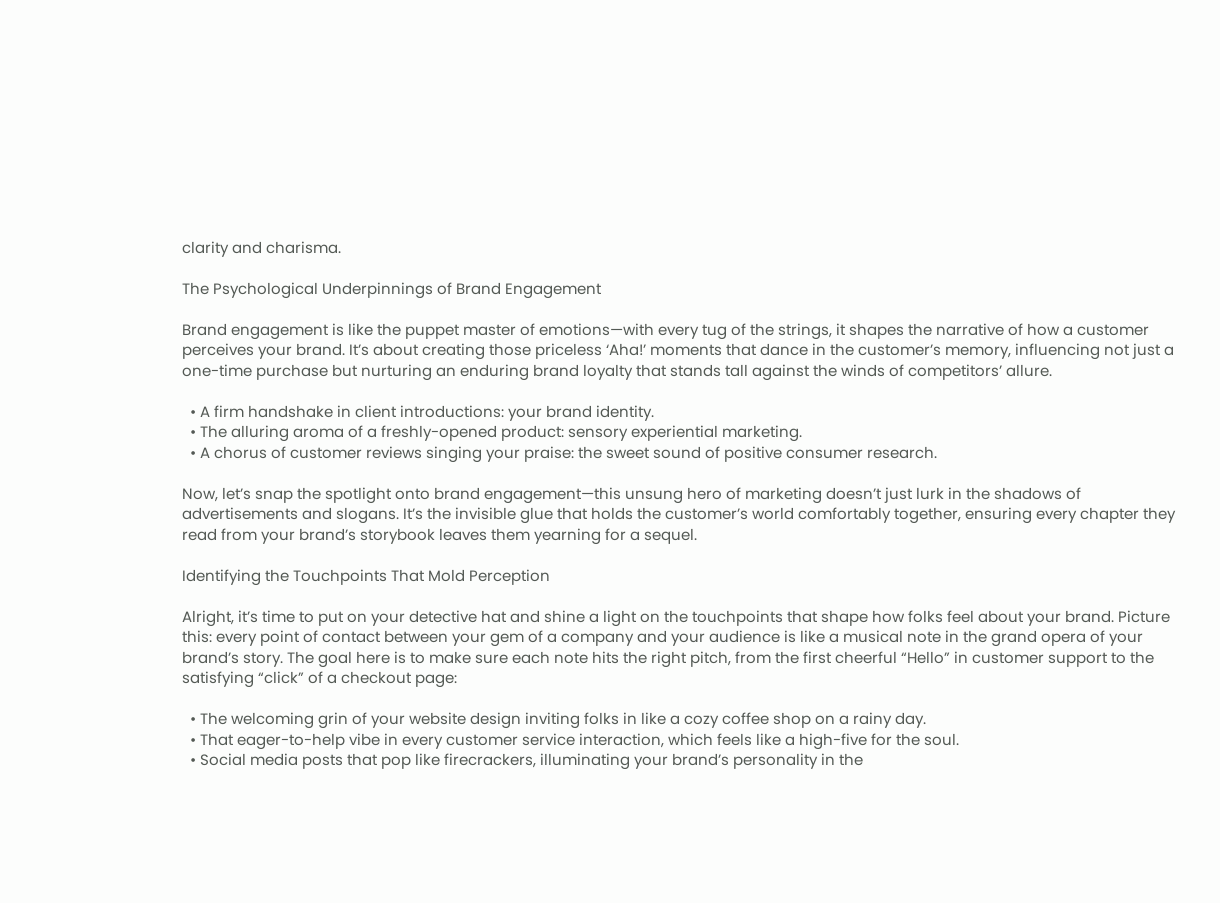clarity and charisma.

The Psychological Underpinnings of Brand Engagement

Brand engagement is like the puppet master of emotions—with every tug of the strings, it shapes the narrative of how a customer perceives your brand. It’s about creating those priceless ‘Aha!’ moments that dance in the customer’s memory, influencing not just a one-time purchase but nurturing an enduring brand loyalty that stands tall against the winds of competitors’ allure.

  • A firm handshake in client introductions: your brand identity.
  • The alluring aroma of a freshly-opened product: sensory experiential marketing.
  • A chorus of customer reviews singing your praise: the sweet sound of positive consumer research.

Now, let’s snap the spotlight onto brand engagement—this unsung hero of marketing doesn’t just lurk in the shadows of advertisements and slogans. It’s the invisible glue that holds the customer’s world comfortably together, ensuring every chapter they read from your brand’s storybook leaves them yearning for a sequel.

Identifying the Touchpoints That Mold Perception

Alright, it’s time to put on your detective hat and shine a light on the touchpoints that shape how folks feel about your brand. Picture this: every point of contact between your gem of a company and your audience is like a musical note in the grand opera of your brand’s story. The goal here is to make sure each note hits the right pitch, from the first cheerful “Hello” in customer support to the satisfying “click” of a checkout page:

  • The welcoming grin of your website design inviting folks in like a cozy coffee shop on a rainy day.
  • That eager-to-help vibe in every customer service interaction, which feels like a high-five for the soul.
  • Social media posts that pop like firecrackers, illuminating your brand’s personality in the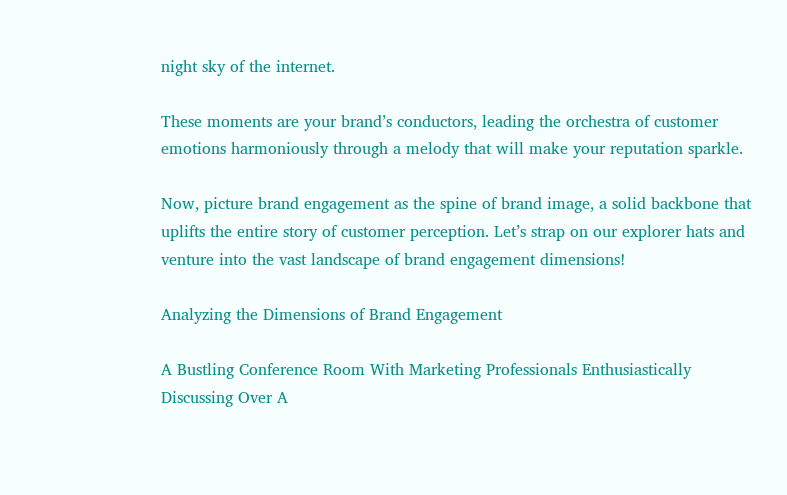night sky of the internet.

These moments are your brand’s conductors, leading the orchestra of customer emotions harmoniously through a melody that will make your reputation sparkle.

Now, picture brand engagement as the spine of brand image, a solid backbone that uplifts the entire story of customer perception. Let’s strap on our explorer hats and venture into the vast landscape of brand engagement dimensions!

Analyzing the Dimensions of Brand Engagement

A Bustling Conference Room With Marketing Professionals Enthusiastically Discussing Over A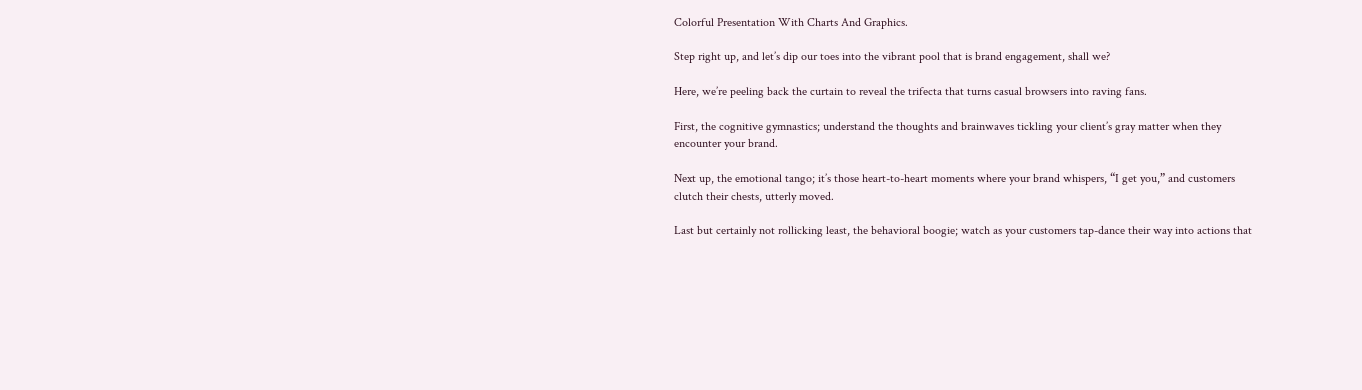Colorful Presentation With Charts And Graphics.

Step right up, and let’s dip our toes into the vibrant pool that is brand engagement, shall we?

Here, we’re peeling back the curtain to reveal the trifecta that turns casual browsers into raving fans.

First, the cognitive gymnastics; understand the thoughts and brainwaves tickling your client’s gray matter when they encounter your brand.

Next up, the emotional tango; it’s those heart-to-heart moments where your brand whispers, “I get you,” and customers clutch their chests, utterly moved.

Last but certainly not rollicking least, the behavioral boogie; watch as your customers tap-dance their way into actions that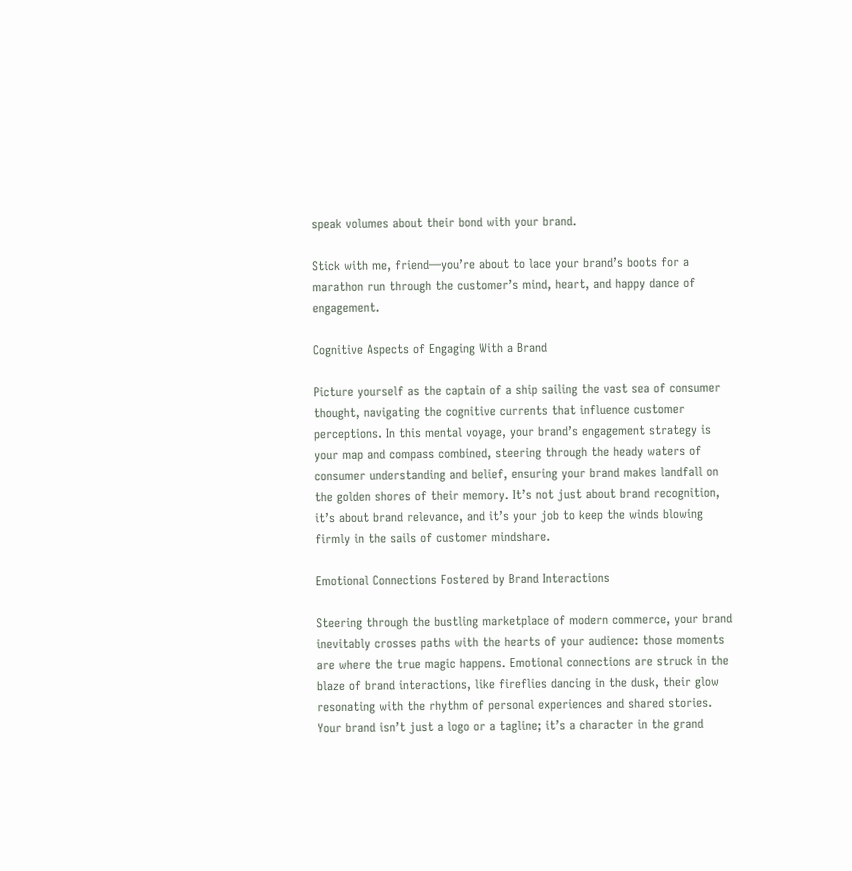speak volumes about their bond with your brand.

Stick with me, friend—you’re about to lace your brand’s boots for a marathon run through the customer’s mind, heart, and happy dance of engagement.

Cognitive Aspects of Engaging With a Brand

Picture yourself as the captain of a ship sailing the vast sea of consumer thought, navigating the cognitive currents that influence customer perceptions. In this mental voyage, your brand’s engagement strategy is your map and compass combined, steering through the heady waters of consumer understanding and belief, ensuring your brand makes landfall on the golden shores of their memory. It’s not just about brand recognition, it’s about brand relevance, and it’s your job to keep the winds blowing firmly in the sails of customer mindshare.

Emotional Connections Fostered by Brand Interactions

Steering through the bustling marketplace of modern commerce, your brand inevitably crosses paths with the hearts of your audience: those moments are where the true magic happens. Emotional connections are struck in the blaze of brand interactions, like fireflies dancing in the dusk, their glow resonating with the rhythm of personal experiences and shared stories. Your brand isn’t just a logo or a tagline; it’s a character in the grand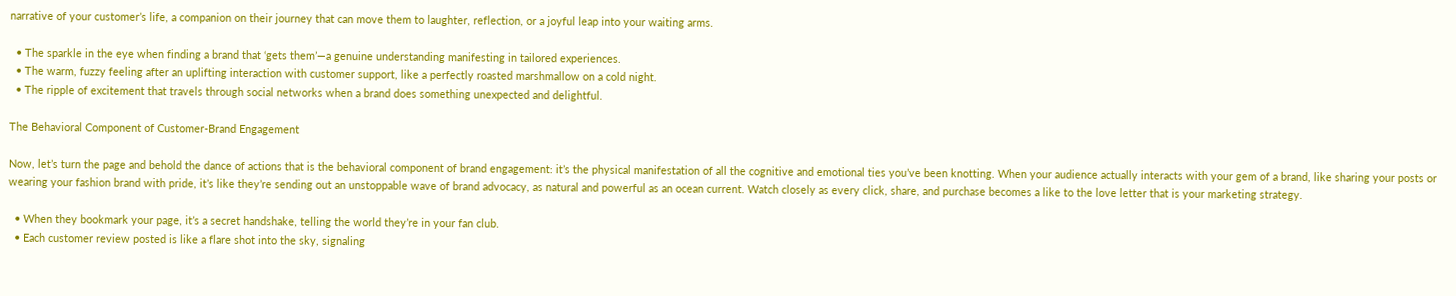narrative of your customer’s life, a companion on their journey that can move them to laughter, reflection, or a joyful leap into your waiting arms.

  • The sparkle in the eye when finding a brand that ‘gets them’—a genuine understanding manifesting in tailored experiences.
  • The warm, fuzzy feeling after an uplifting interaction with customer support, like a perfectly roasted marshmallow on a cold night.
  • The ripple of excitement that travels through social networks when a brand does something unexpected and delightful.

The Behavioral Component of Customer-Brand Engagement

Now, let’s turn the page and behold the dance of actions that is the behavioral component of brand engagement: it’s the physical manifestation of all the cognitive and emotional ties you’ve been knotting. When your audience actually interacts with your gem of a brand, like sharing your posts or wearing your fashion brand with pride, it’s like they’re sending out an unstoppable wave of brand advocacy, as natural and powerful as an ocean current. Watch closely as every click, share, and purchase becomes a like to the love letter that is your marketing strategy.

  • When they bookmark your page, it’s a secret handshake, telling the world they’re in your fan club.
  • Each customer review posted is like a flare shot into the sky, signaling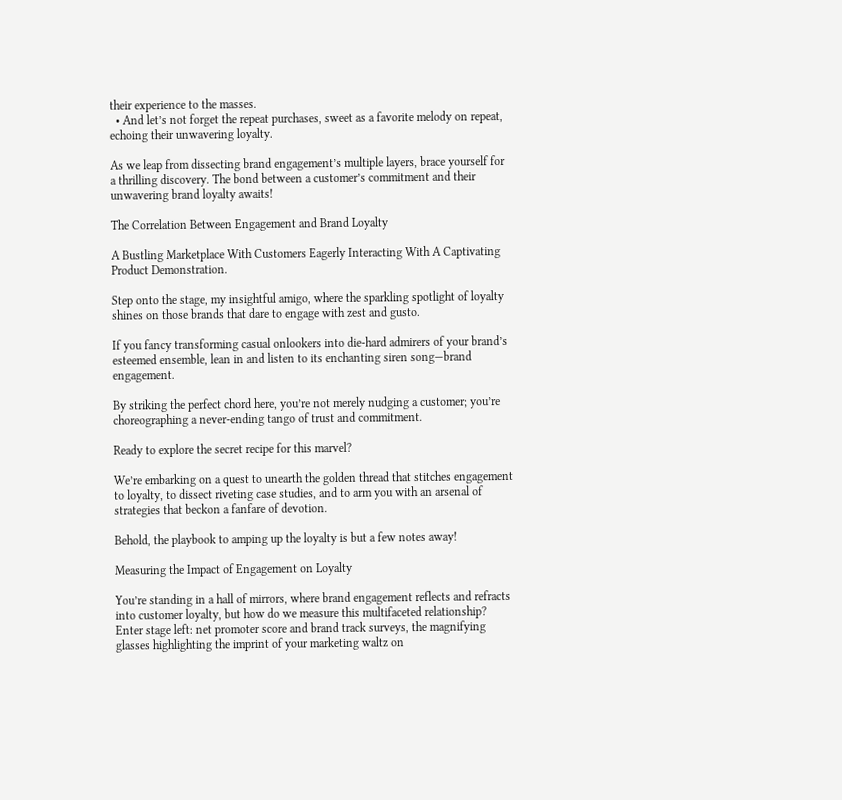their experience to the masses.
  • And let’s not forget the repeat purchases, sweet as a favorite melody on repeat, echoing their unwavering loyalty.

As we leap from dissecting brand engagement’s multiple layers, brace yourself for a thrilling discovery. The bond between a customer’s commitment and their unwavering brand loyalty awaits!

The Correlation Between Engagement and Brand Loyalty

A Bustling Marketplace With Customers Eagerly Interacting With A Captivating Product Demonstration.

Step onto the stage, my insightful amigo, where the sparkling spotlight of loyalty shines on those brands that dare to engage with zest and gusto.

If you fancy transforming casual onlookers into die-hard admirers of your brand’s esteemed ensemble, lean in and listen to its enchanting siren song—brand engagement.

By striking the perfect chord here, you’re not merely nudging a customer; you’re choreographing a never-ending tango of trust and commitment.

Ready to explore the secret recipe for this marvel?

We’re embarking on a quest to unearth the golden thread that stitches engagement to loyalty, to dissect riveting case studies, and to arm you with an arsenal of strategies that beckon a fanfare of devotion.

Behold, the playbook to amping up the loyalty is but a few notes away!

Measuring the Impact of Engagement on Loyalty

You’re standing in a hall of mirrors, where brand engagement reflects and refracts into customer loyalty, but how do we measure this multifaceted relationship? Enter stage left: net promoter score and brand track surveys, the magnifying glasses highlighting the imprint of your marketing waltz on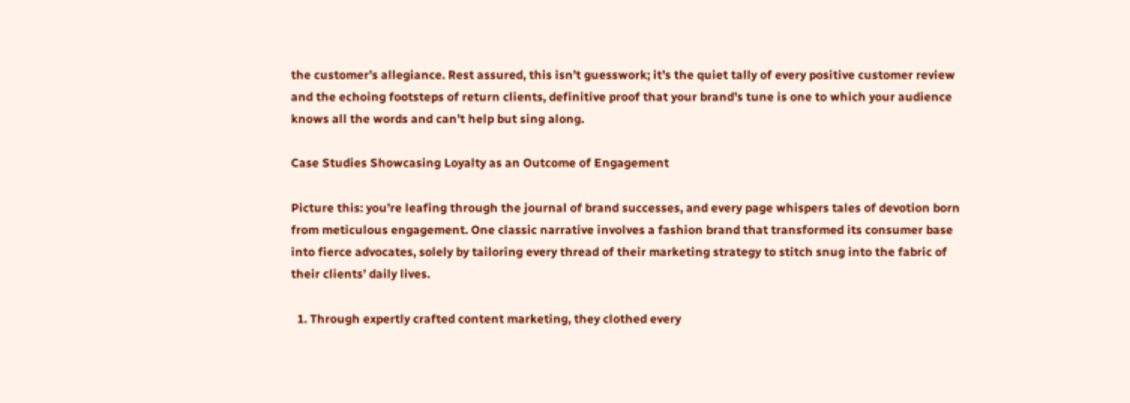the customer’s allegiance. Rest assured, this isn’t guesswork; it’s the quiet tally of every positive customer review and the echoing footsteps of return clients, definitive proof that your brand’s tune is one to which your audience knows all the words and can’t help but sing along.

Case Studies Showcasing Loyalty as an Outcome of Engagement

Picture this: you’re leafing through the journal of brand successes, and every page whispers tales of devotion born from meticulous engagement. One classic narrative involves a fashion brand that transformed its consumer base into fierce advocates, solely by tailoring every thread of their marketing strategy to stitch snug into the fabric of their clients’ daily lives.

  1. Through expertly crafted content marketing, they clothed every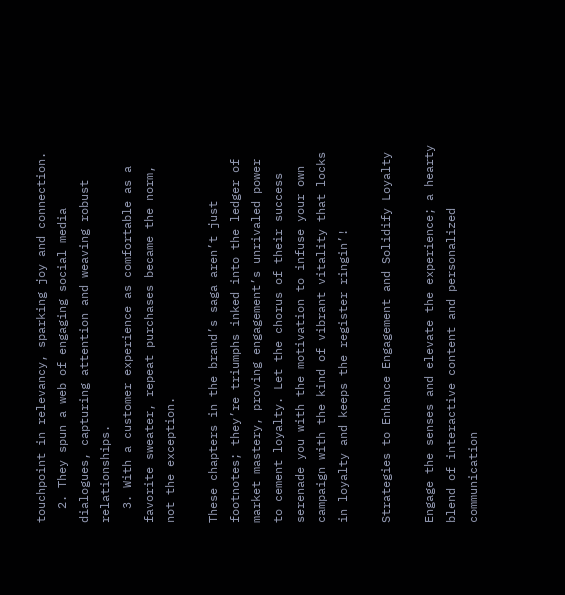touchpoint in relevancy, sparking joy and connection.
  2. They spun a web of engaging social media dialogues, capturing attention and weaving robust relationships.
  3. With a customer experience as comfortable as a favorite sweater, repeat purchases became the norm, not the exception.

These chapters in the brand’s saga aren’t just footnotes; they’re triumphs inked into the ledger of market mastery, proving engagement’s unrivaled power to cement loyalty. Let the chorus of their success serenade you with the motivation to infuse your own campaign with the kind of vibrant vitality that locks in loyalty and keeps the register ringin’!

Strategies to Enhance Engagement and Solidify Loyalty

Engage the senses and elevate the experience; a hearty blend of interactive content and personalized communication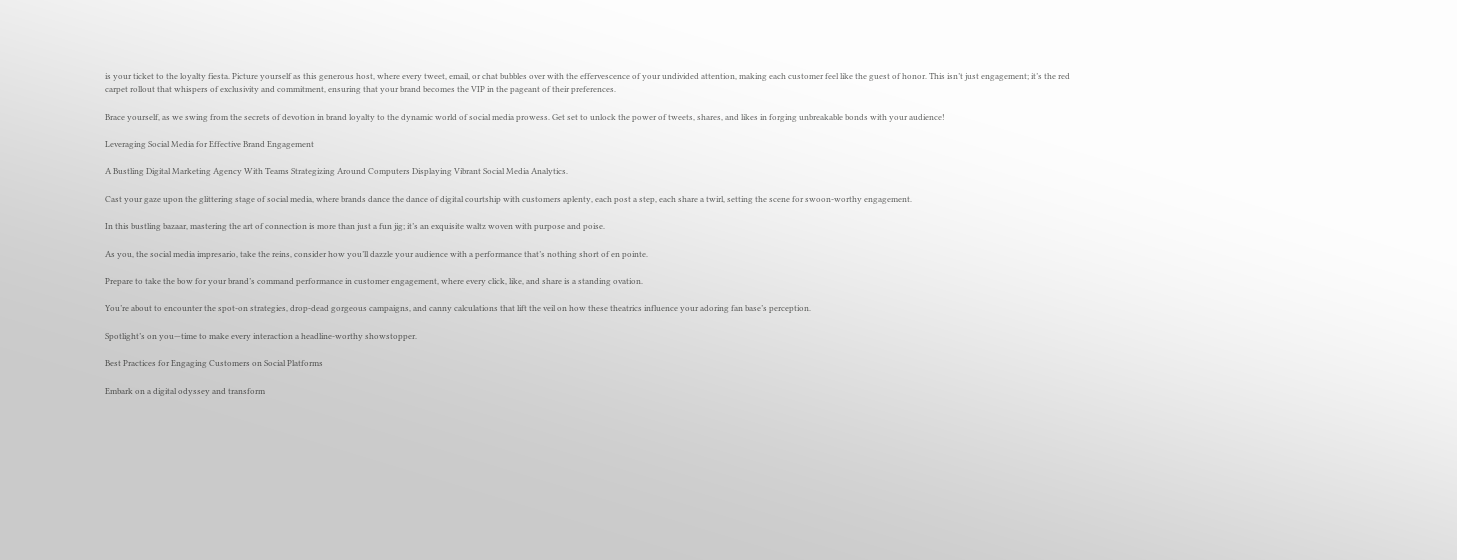is your ticket to the loyalty fiesta. Picture yourself as this generous host, where every tweet, email, or chat bubbles over with the effervescence of your undivided attention, making each customer feel like the guest of honor. This isn’t just engagement; it’s the red carpet rollout that whispers of exclusivity and commitment, ensuring that your brand becomes the VIP in the pageant of their preferences.

Brace yourself, as we swing from the secrets of devotion in brand loyalty to the dynamic world of social media prowess. Get set to unlock the power of tweets, shares, and likes in forging unbreakable bonds with your audience!

Leveraging Social Media for Effective Brand Engagement

A Bustling Digital Marketing Agency With Teams Strategizing Around Computers Displaying Vibrant Social Media Analytics.

Cast your gaze upon the glittering stage of social media, where brands dance the dance of digital courtship with customers aplenty, each post a step, each share a twirl, setting the scene for swoon-worthy engagement.

In this bustling bazaar, mastering the art of connection is more than just a fun jig; it’s an exquisite waltz woven with purpose and poise.

As you, the social media impresario, take the reins, consider how you’ll dazzle your audience with a performance that’s nothing short of en pointe.

Prepare to take the bow for your brand’s command performance in customer engagement, where every click, like, and share is a standing ovation.

You’re about to encounter the spot-on strategies, drop-dead gorgeous campaigns, and canny calculations that lift the veil on how these theatrics influence your adoring fan base’s perception.

Spotlight’s on you—time to make every interaction a headline-worthy showstopper.

Best Practices for Engaging Customers on Social Platforms

Embark on a digital odyssey and transform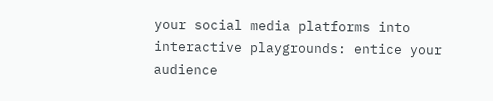your social media platforms into interactive playgrounds: entice your audience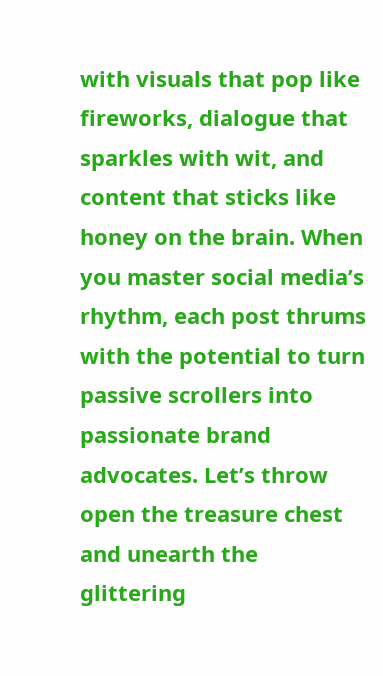with visuals that pop like fireworks, dialogue that sparkles with wit, and content that sticks like honey on the brain. When you master social media’s rhythm, each post thrums with the potential to turn passive scrollers into passionate brand advocates. Let’s throw open the treasure chest and unearth the glittering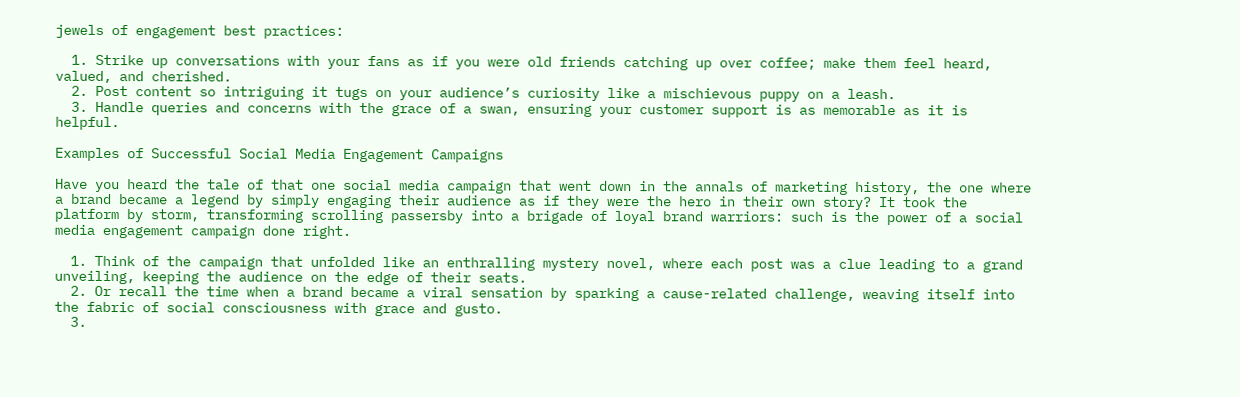jewels of engagement best practices:

  1. Strike up conversations with your fans as if you were old friends catching up over coffee; make them feel heard, valued, and cherished.
  2. Post content so intriguing it tugs on your audience’s curiosity like a mischievous puppy on a leash.
  3. Handle queries and concerns with the grace of a swan, ensuring your customer support is as memorable as it is helpful.

Examples of Successful Social Media Engagement Campaigns

Have you heard the tale of that one social media campaign that went down in the annals of marketing history, the one where a brand became a legend by simply engaging their audience as if they were the hero in their own story? It took the platform by storm, transforming scrolling passersby into a brigade of loyal brand warriors: such is the power of a social media engagement campaign done right.

  1. Think of the campaign that unfolded like an enthralling mystery novel, where each post was a clue leading to a grand unveiling, keeping the audience on the edge of their seats.
  2. Or recall the time when a brand became a viral sensation by sparking a cause-related challenge, weaving itself into the fabric of social consciousness with grace and gusto.
  3.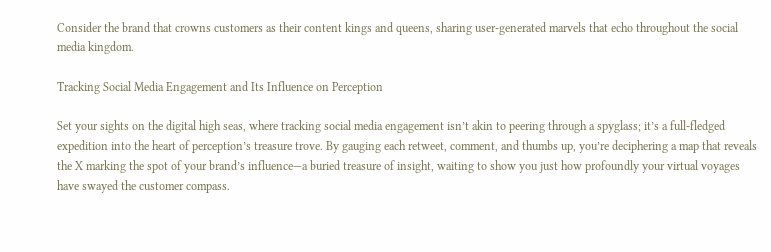Consider the brand that crowns customers as their content kings and queens, sharing user-generated marvels that echo throughout the social media kingdom.

Tracking Social Media Engagement and Its Influence on Perception

Set your sights on the digital high seas, where tracking social media engagement isn’t akin to peering through a spyglass; it’s a full-fledged expedition into the heart of perception’s treasure trove. By gauging each retweet, comment, and thumbs up, you’re deciphering a map that reveals the X marking the spot of your brand’s influence—a buried treasure of insight, waiting to show you just how profoundly your virtual voyages have swayed the customer compass.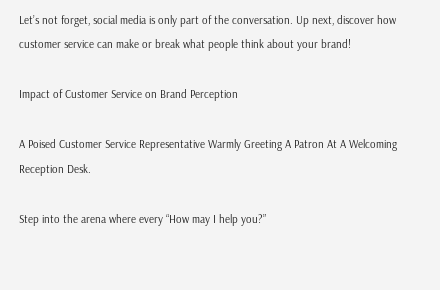Let’s not forget, social media is only part of the conversation. Up next, discover how customer service can make or break what people think about your brand!

Impact of Customer Service on Brand Perception

A Poised Customer Service Representative Warmly Greeting A Patron At A Welcoming Reception Desk.

Step into the arena where every “How may I help you?”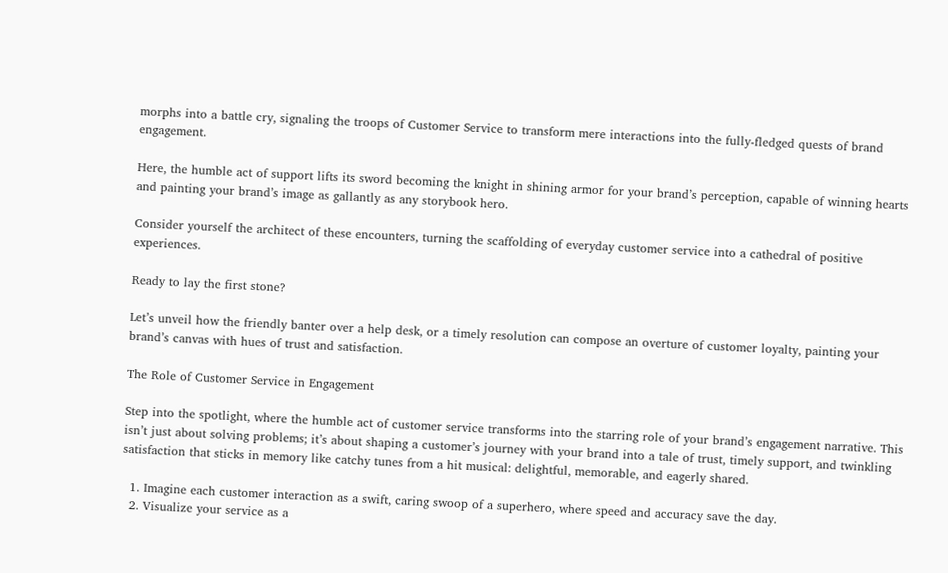morphs into a battle cry, signaling the troops of Customer Service to transform mere interactions into the fully-fledged quests of brand engagement.

Here, the humble act of support lifts its sword becoming the knight in shining armor for your brand’s perception, capable of winning hearts and painting your brand’s image as gallantly as any storybook hero.

Consider yourself the architect of these encounters, turning the scaffolding of everyday customer service into a cathedral of positive experiences.

Ready to lay the first stone?

Let’s unveil how the friendly banter over a help desk, or a timely resolution can compose an overture of customer loyalty, painting your brand’s canvas with hues of trust and satisfaction.

The Role of Customer Service in Engagement

Step into the spotlight, where the humble act of customer service transforms into the starring role of your brand’s engagement narrative. This isn’t just about solving problems; it’s about shaping a customer’s journey with your brand into a tale of trust, timely support, and twinkling satisfaction that sticks in memory like catchy tunes from a hit musical: delightful, memorable, and eagerly shared.

  1. Imagine each customer interaction as a swift, caring swoop of a superhero, where speed and accuracy save the day.
  2. Visualize your service as a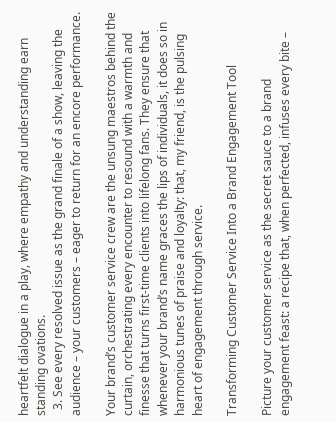heartfelt dialogue in a play, where empathy and understanding earn standing ovations.
  3. See every resolved issue as the grand finale of a show, leaving the audience – your customers – eager to return for an encore performance.

Your brand’s customer service crew are the unsung maestros behind the curtain, orchestrating every encounter to resound with a warmth and finesse that turns first-time clients into lifelong fans. They ensure that whenever your brand’s name graces the lips of individuals, it does so in harmonious tunes of praise and loyalty: that, my friend, is the pulsing heart of engagement through service.

Transforming Customer Service Into a Brand Engagement Tool

Picture your customer service as the secret sauce to a brand engagement feast: a recipe that, when perfected, infuses every bite –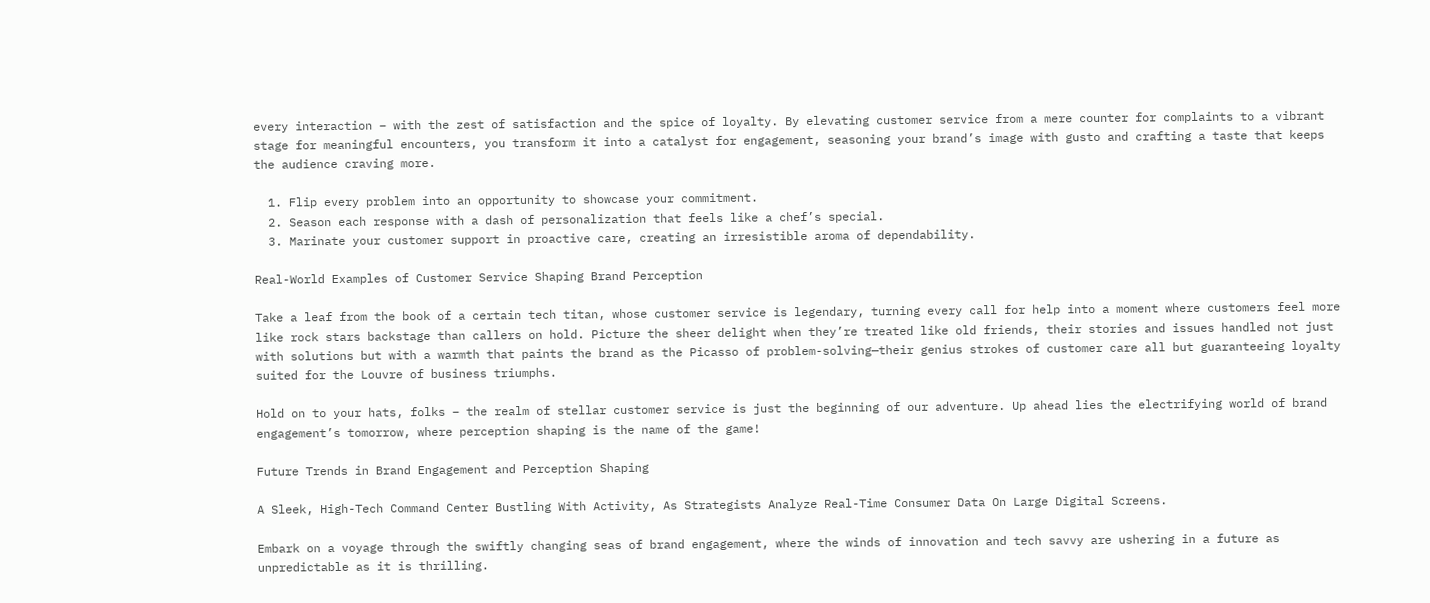every interaction – with the zest of satisfaction and the spice of loyalty. By elevating customer service from a mere counter for complaints to a vibrant stage for meaningful encounters, you transform it into a catalyst for engagement, seasoning your brand’s image with gusto and crafting a taste that keeps the audience craving more.

  1. Flip every problem into an opportunity to showcase your commitment.
  2. Season each response with a dash of personalization that feels like a chef’s special.
  3. Marinate your customer support in proactive care, creating an irresistible aroma of dependability.

Real-World Examples of Customer Service Shaping Brand Perception

Take a leaf from the book of a certain tech titan, whose customer service is legendary, turning every call for help into a moment where customers feel more like rock stars backstage than callers on hold. Picture the sheer delight when they’re treated like old friends, their stories and issues handled not just with solutions but with a warmth that paints the brand as the Picasso of problem-solving—their genius strokes of customer care all but guaranteeing loyalty suited for the Louvre of business triumphs.

Hold on to your hats, folks – the realm of stellar customer service is just the beginning of our adventure. Up ahead lies the electrifying world of brand engagement’s tomorrow, where perception shaping is the name of the game!

Future Trends in Brand Engagement and Perception Shaping

A Sleek, High-Tech Command Center Bustling With Activity, As Strategists Analyze Real-Time Consumer Data On Large Digital Screens.

Embark on a voyage through the swiftly changing seas of brand engagement, where the winds of innovation and tech savvy are ushering in a future as unpredictable as it is thrilling.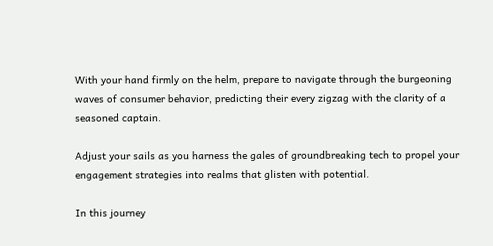With your hand firmly on the helm, prepare to navigate through the burgeoning waves of consumer behavior, predicting their every zigzag with the clarity of a seasoned captain.

Adjust your sails as you harness the gales of groundbreaking tech to propel your engagement strategies into realms that glisten with potential.

In this journey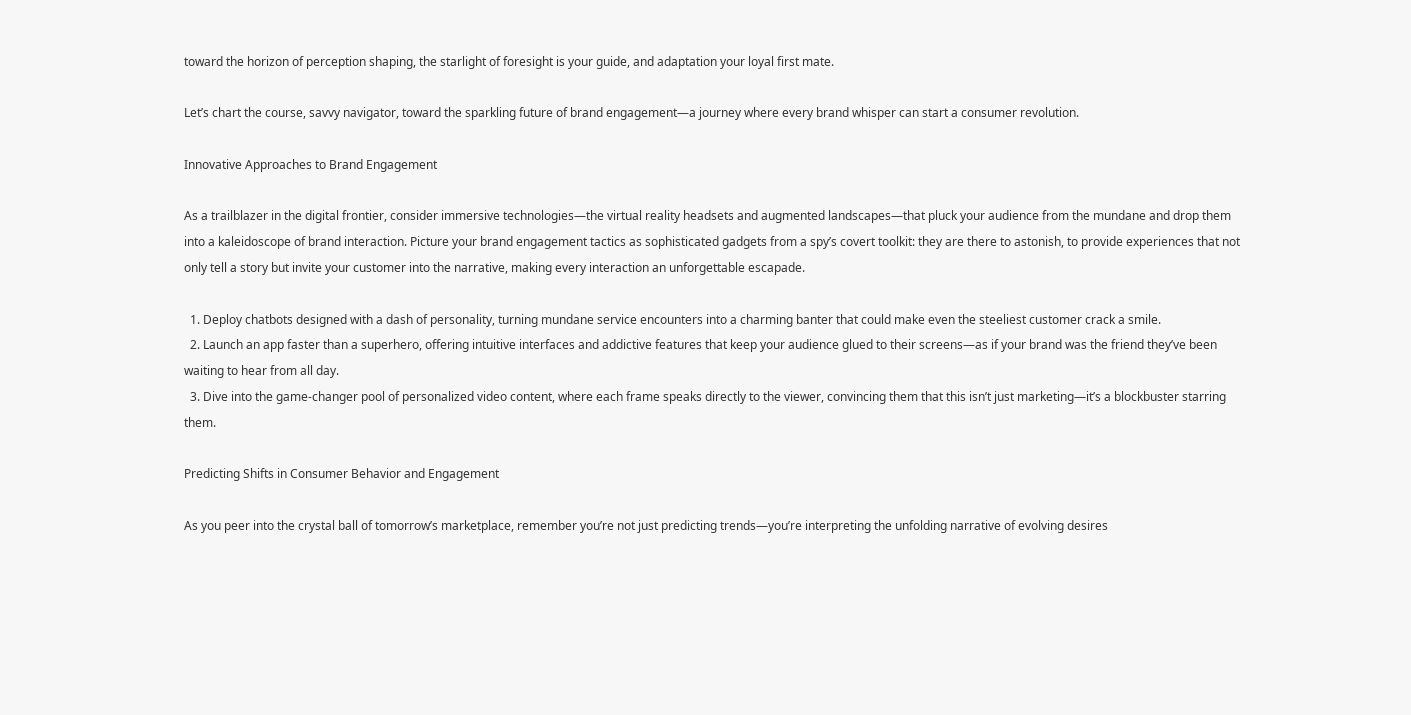toward the horizon of perception shaping, the starlight of foresight is your guide, and adaptation your loyal first mate.

Let’s chart the course, savvy navigator, toward the sparkling future of brand engagement—a journey where every brand whisper can start a consumer revolution.

Innovative Approaches to Brand Engagement

As a trailblazer in the digital frontier, consider immersive technologies—the virtual reality headsets and augmented landscapes—that pluck your audience from the mundane and drop them into a kaleidoscope of brand interaction. Picture your brand engagement tactics as sophisticated gadgets from a spy’s covert toolkit: they are there to astonish, to provide experiences that not only tell a story but invite your customer into the narrative, making every interaction an unforgettable escapade.

  1. Deploy chatbots designed with a dash of personality, turning mundane service encounters into a charming banter that could make even the steeliest customer crack a smile.
  2. Launch an app faster than a superhero, offering intuitive interfaces and addictive features that keep your audience glued to their screens—as if your brand was the friend they’ve been waiting to hear from all day.
  3. Dive into the game-changer pool of personalized video content, where each frame speaks directly to the viewer, convincing them that this isn’t just marketing—it’s a blockbuster starring them.

Predicting Shifts in Consumer Behavior and Engagement

As you peer into the crystal ball of tomorrow’s marketplace, remember you’re not just predicting trends—you’re interpreting the unfolding narrative of evolving desires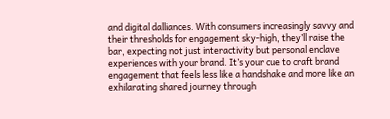and digital dalliances. With consumers increasingly savvy and their thresholds for engagement sky-high, they’ll raise the bar, expecting not just interactivity but personal enclave experiences with your brand. It’s your cue to craft brand engagement that feels less like a handshake and more like an exhilarating shared journey through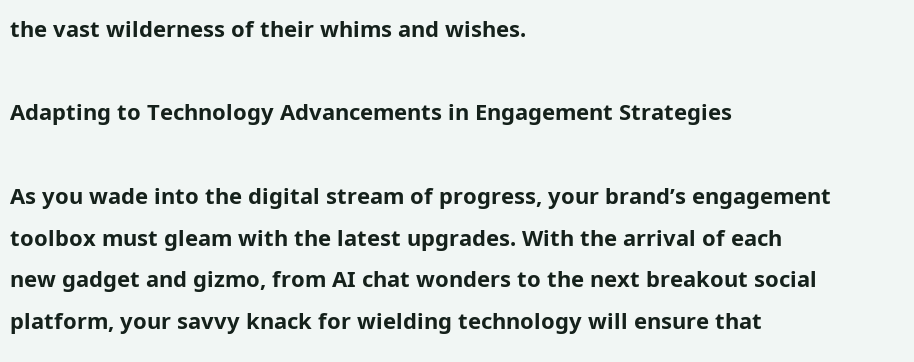the vast wilderness of their whims and wishes.

Adapting to Technology Advancements in Engagement Strategies

As you wade into the digital stream of progress, your brand’s engagement toolbox must gleam with the latest upgrades. With the arrival of each new gadget and gizmo, from AI chat wonders to the next breakout social platform, your savvy knack for wielding technology will ensure that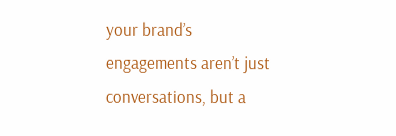your brand’s engagements aren’t just conversations, but a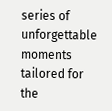series of unforgettable moments tailored for the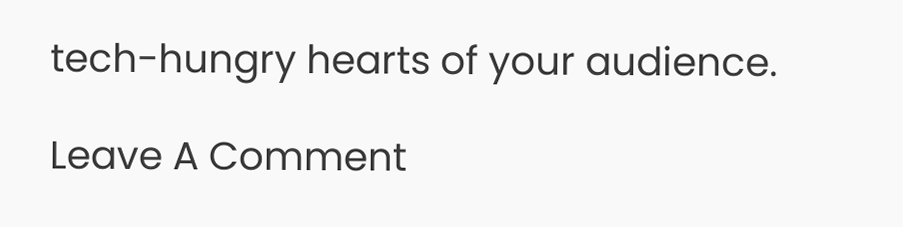tech-hungry hearts of your audience.

Leave A Comment